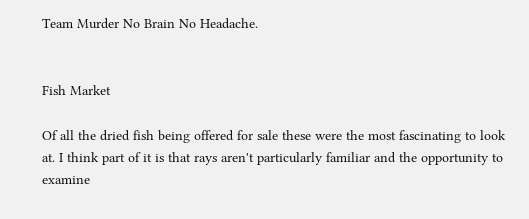Team Murder No Brain No Headache.


Fish Market

Of all the dried fish being offered for sale these were the most fascinating to look at. I think part of it is that rays aren't particularly familiar and the opportunity to examine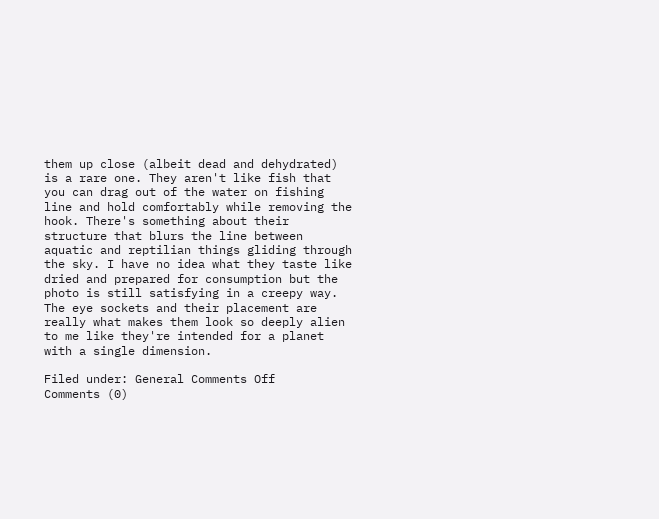them up close (albeit dead and dehydrated) is a rare one. They aren't like fish that you can drag out of the water on fishing line and hold comfortably while removing the hook. There's something about their structure that blurs the line between aquatic and reptilian things gliding through the sky. I have no idea what they taste like dried and prepared for consumption but the photo is still satisfying in a creepy way. The eye sockets and their placement are really what makes them look so deeply alien to me like they're intended for a planet with a single dimension.

Filed under: General Comments Off
Comments (0)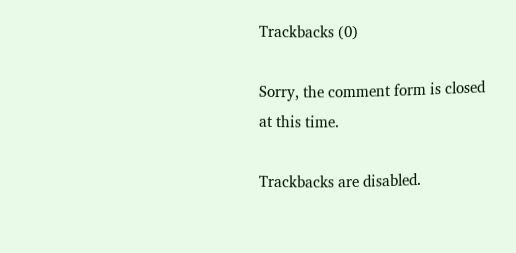Trackbacks (0)

Sorry, the comment form is closed at this time.

Trackbacks are disabled.